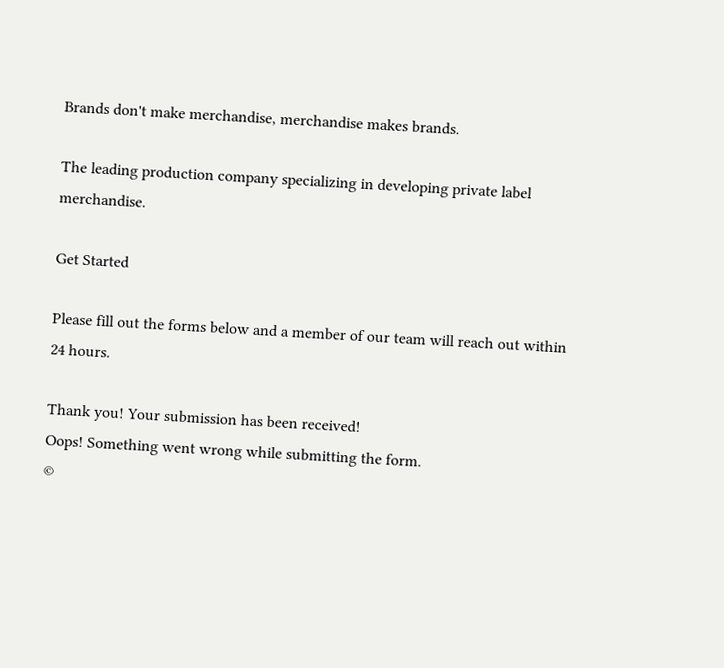Brands don't make merchandise, merchandise makes brands.

The leading production company specializing in developing private label merchandise.

Get Started

Please fill out the forms below and a member of our team will reach out within 24 hours.

Thank you! Your submission has been received!
Oops! Something went wrong while submitting the form.
©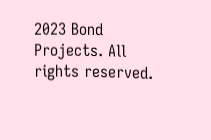2023 Bond Projects. All rights reserved.